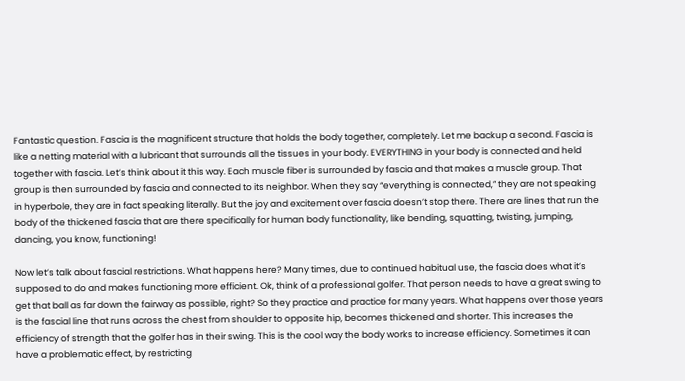Fantastic question. Fascia is the magnificent structure that holds the body together, completely. Let me backup a second. Fascia is like a netting material with a lubricant that surrounds all the tissues in your body. EVERYTHING in your body is connected and held together with fascia. Let’s think about it this way. Each muscle fiber is surrounded by fascia and that makes a muscle group. That group is then surrounded by fascia and connected to its neighbor. When they say “everything is connected,” they are not speaking in hyperbole, they are in fact speaking literally. But the joy and excitement over fascia doesn’t stop there. There are lines that run the body of the thickened fascia that are there specifically for human body functionality, like bending, squatting, twisting, jumping, dancing, you know, functioning!

Now let’s talk about fascial restrictions. What happens here? Many times, due to continued habitual use, the fascia does what it’s supposed to do and makes functioning more efficient. Ok, think of a professional golfer. That person needs to have a great swing to get that ball as far down the fairway as possible, right? So they practice and practice for many years. What happens over those years is the fascial line that runs across the chest from shoulder to opposite hip, becomes thickened and shorter. This increases the efficiency of strength that the golfer has in their swing. This is the cool way the body works to increase efficiency. Sometimes it can have a problematic effect, by restricting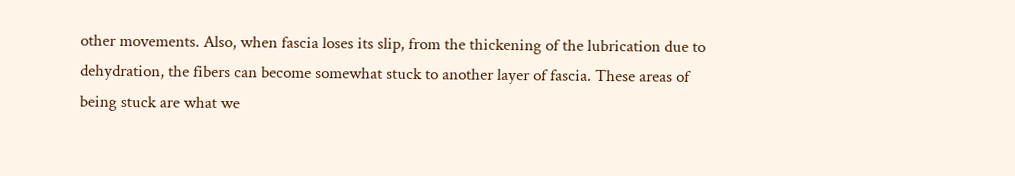other movements. Also, when fascia loses its slip, from the thickening of the lubrication due to dehydration, the fibers can become somewhat stuck to another layer of fascia. These areas of being stuck are what we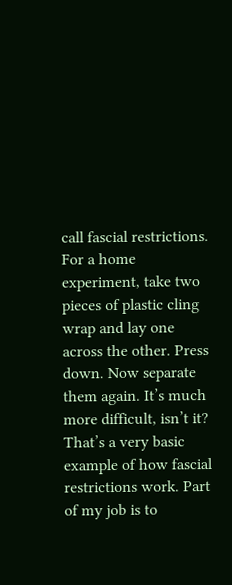call fascial restrictions. For a home experiment, take two pieces of plastic cling wrap and lay one across the other. Press down. Now separate them again. It’s much more difficult, isn’t it? That’s a very basic example of how fascial restrictions work. Part of my job is to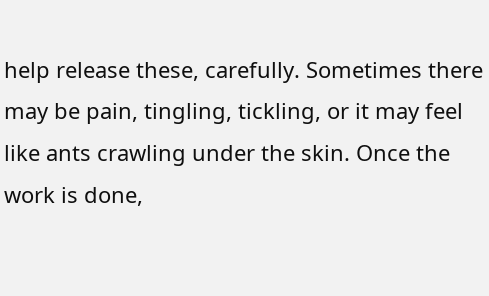help release these, carefully. Sometimes there may be pain, tingling, tickling, or it may feel like ants crawling under the skin. Once the work is done,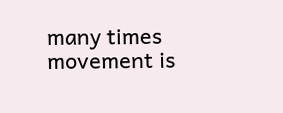many times movement is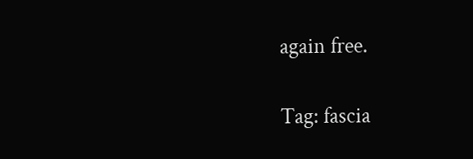again free.

Tag: fascia